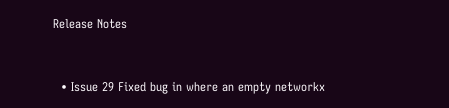Release Notes


  • Issue 29 Fixed bug in where an empty networkx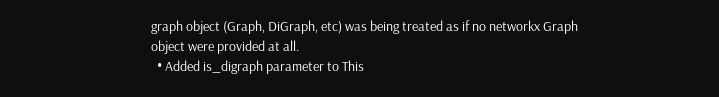graph object (Graph, DiGraph, etc) was being treated as if no networkx Graph object were provided at all.
  • Added is_digraph parameter to This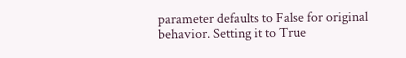parameter defaults to False for original behavior. Setting it to True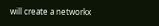will create a networkx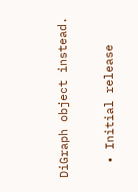DiGraph object instead.


  • Initial release